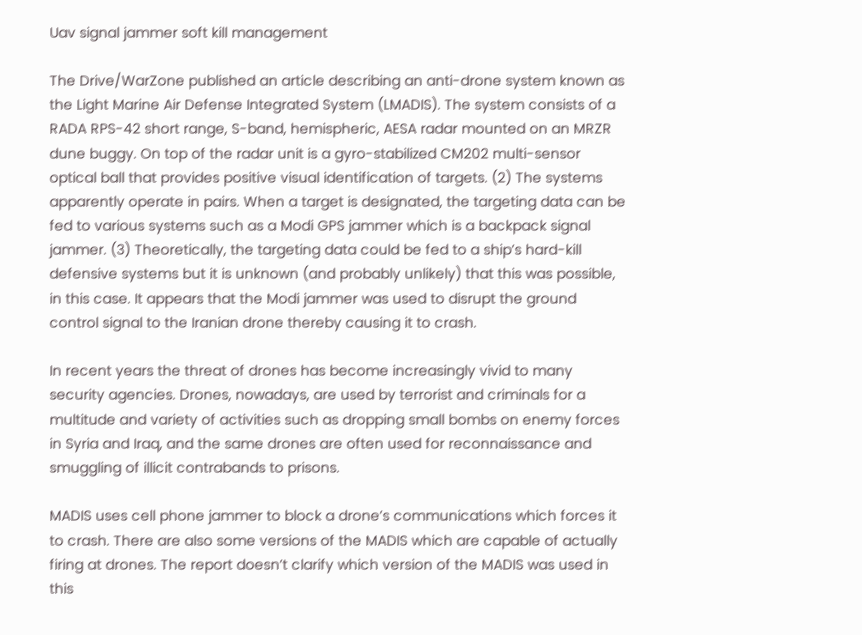Uav signal jammer soft kill management

The Drive/WarZone published an article describing an anti-drone system known as the Light Marine Air Defense Integrated System (LMADIS). The system consists of a RADA RPS-42 short range, S-band, hemispheric, AESA radar mounted on an MRZR dune buggy. On top of the radar unit is a gyro-stabilized CM202 multi-sensor optical ball that provides positive visual identification of targets. (2) The systems apparently operate in pairs. When a target is designated, the targeting data can be fed to various systems such as a Modi GPS jammer which is a backpack signal jammer. (3) Theoretically, the targeting data could be fed to a ship’s hard-kill defensive systems but it is unknown (and probably unlikely) that this was possible, in this case. It appears that the Modi jammer was used to disrupt the ground control signal to the Iranian drone thereby causing it to crash.

In recent years the threat of drones has become increasingly vivid to many security agencies. Drones, nowadays, are used by terrorist and criminals for a multitude and variety of activities such as dropping small bombs on enemy forces in Syria and Iraq, and the same drones are often used for reconnaissance and smuggling of illicit contrabands to prisons.

MADIS uses cell phone jammer to block a drone’s communications which forces it to crash. There are also some versions of the MADIS which are capable of actually firing at drones. The report doesn’t clarify which version of the MADIS was used in this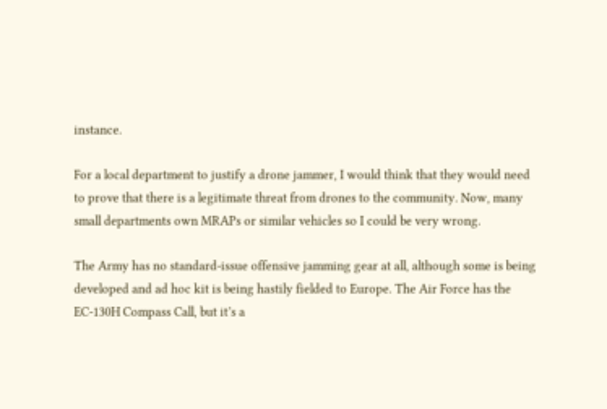instance.

For a local department to justify a drone jammer, I would think that they would need to prove that there is a legitimate threat from drones to the community. Now, many small departments own MRAPs or similar vehicles so I could be very wrong.

The Army has no standard-issue offensive jamming gear at all, although some is being developed and ad hoc kit is being hastily fielded to Europe. The Air Force has the EC-130H Compass Call, but it’s a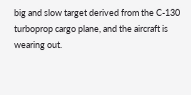big and slow target derived from the C-130 turboprop cargo plane, and the aircraft is wearing out.